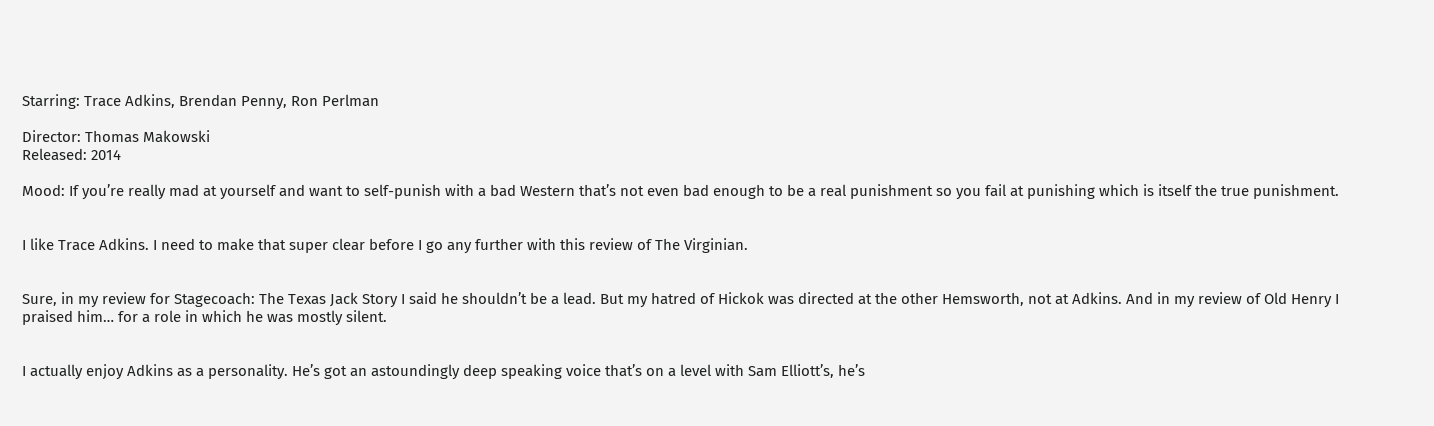Starring: Trace Adkins, Brendan Penny, Ron Perlman

Director: Thomas Makowski
Released: 2014

Mood: If you’re really mad at yourself and want to self-punish with a bad Western that’s not even bad enough to be a real punishment so you fail at punishing which is itself the true punishment.


I like Trace Adkins. I need to make that super clear before I go any further with this review of The Virginian.


Sure, in my review for Stagecoach: The Texas Jack Story I said he shouldn’t be a lead. But my hatred of Hickok was directed at the other Hemsworth, not at Adkins. And in my review of Old Henry I praised him… for a role in which he was mostly silent.


I actually enjoy Adkins as a personality. He’s got an astoundingly deep speaking voice that’s on a level with Sam Elliott’s, he’s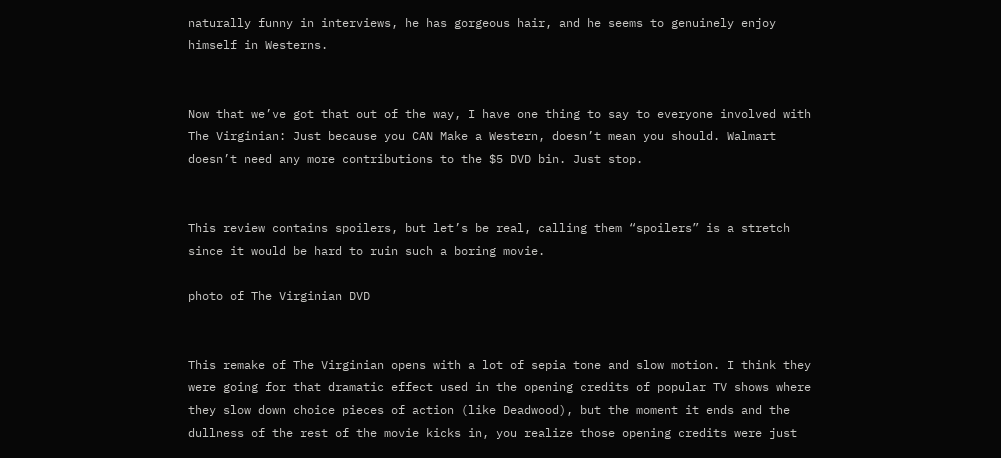naturally funny in interviews, he has gorgeous hair, and he seems to genuinely enjoy himself in Westerns.


Now that we’ve got that out of the way, I have one thing to say to everyone involved with The Virginian: Just because you CAN Make a Western, doesn’t mean you should. Walmart doesn’t need any more contributions to the $5 DVD bin. Just stop.


This review contains spoilers, but let’s be real, calling them “spoilers” is a stretch since it would be hard to ruin such a boring movie.

photo of The Virginian DVD


This remake of The Virginian opens with a lot of sepia tone and slow motion. I think they were going for that dramatic effect used in the opening credits of popular TV shows where they slow down choice pieces of action (like Deadwood), but the moment it ends and the dullness of the rest of the movie kicks in, you realize those opening credits were just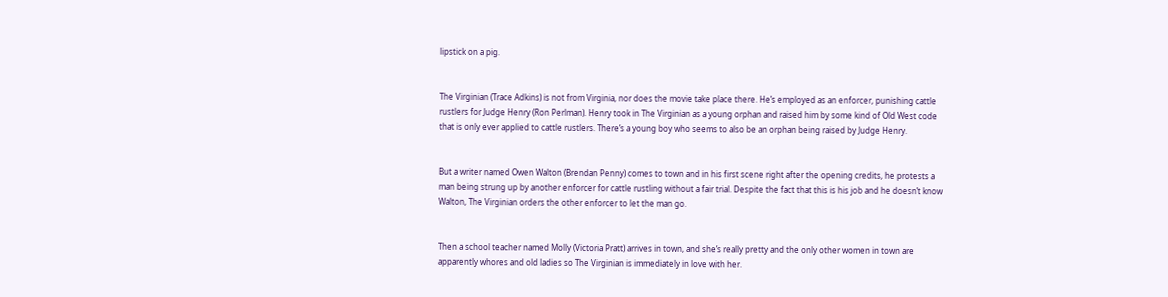lipstick on a pig.


The Virginian (Trace Adkins) is not from Virginia, nor does the movie take place there. He’s employed as an enforcer, punishing cattle rustlers for Judge Henry (Ron Perlman). Henry took in The Virginian as a young orphan and raised him by some kind of Old West code that is only ever applied to cattle rustlers. There’s a young boy who seems to also be an orphan being raised by Judge Henry.


But a writer named Owen Walton (Brendan Penny) comes to town and in his first scene right after the opening credits, he protests a man being strung up by another enforcer for cattle rustling without a fair trial. Despite the fact that this is his job and he doesn’t know Walton, The Virginian orders the other enforcer to let the man go.


Then a school teacher named Molly (Victoria Pratt) arrives in town, and she’s really pretty and the only other women in town are apparently whores and old ladies so The Virginian is immediately in love with her.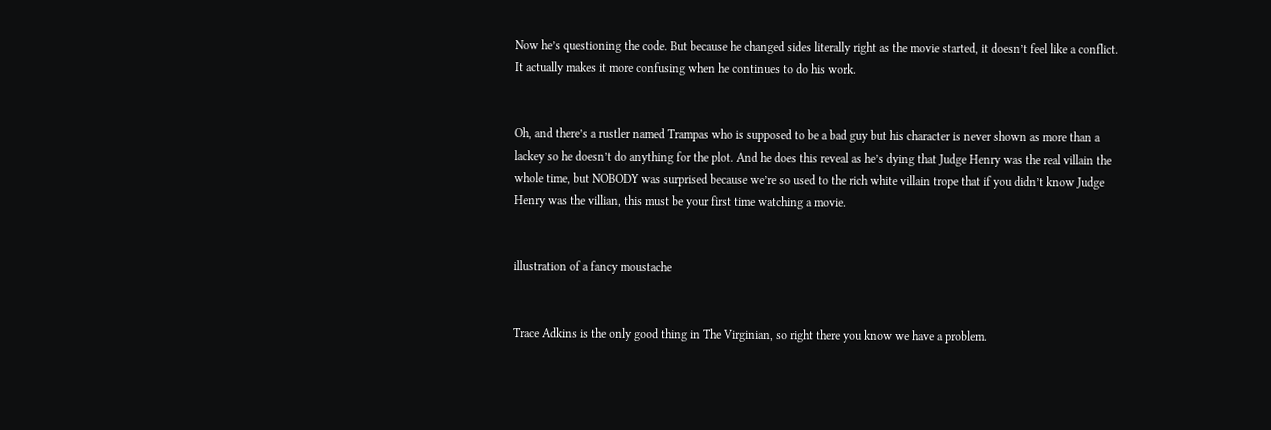Now he’s questioning the code. But because he changed sides literally right as the movie started, it doesn’t feel like a conflict. It actually makes it more confusing when he continues to do his work.


Oh, and there’s a rustler named Trampas who is supposed to be a bad guy but his character is never shown as more than a lackey so he doesn’t do anything for the plot. And he does this reveal as he’s dying that Judge Henry was the real villain the whole time, but NOBODY was surprised because we’re so used to the rich white villain trope that if you didn’t know Judge Henry was the villian, this must be your first time watching a movie.


illustration of a fancy moustache


Trace Adkins is the only good thing in The Virginian, so right there you know we have a problem.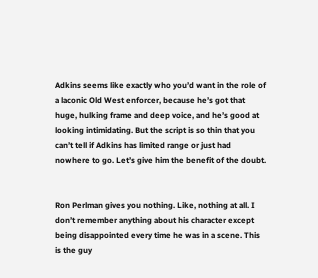Adkins seems like exactly who you’d want in the role of a laconic Old West enforcer, because he’s got that huge, hulking frame and deep voice, and he’s good at looking intimidating. But the script is so thin that you can’t tell if Adkins has limited range or just had nowhere to go. Let’s give him the benefit of the doubt.


Ron Perlman gives you nothing. Like, nothing at all. I don’t remember anything about his character except being disappointed every time he was in a scene. This is the guy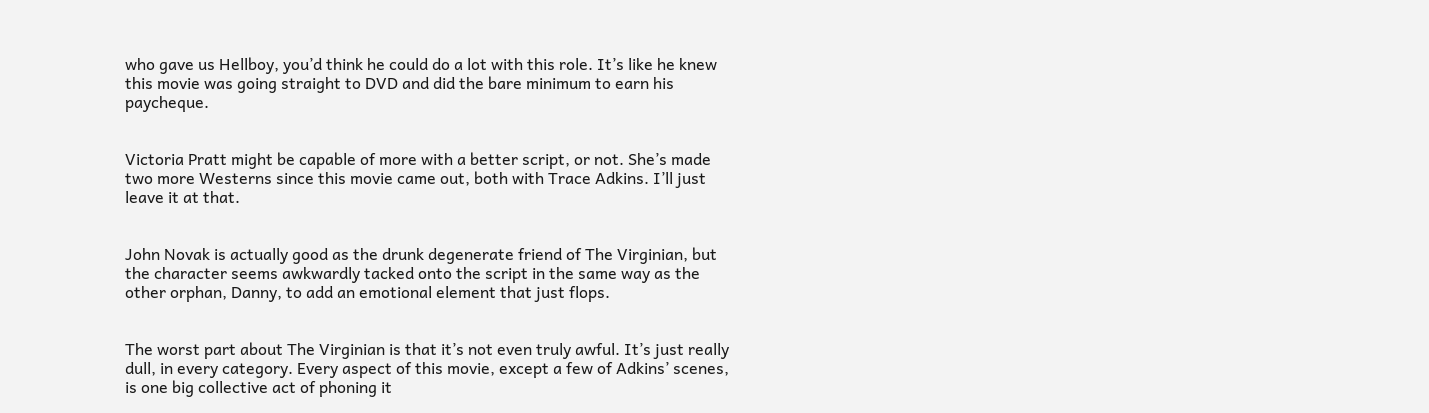who gave us Hellboy, you’d think he could do a lot with this role. It’s like he knew this movie was going straight to DVD and did the bare minimum to earn his paycheque.


Victoria Pratt might be capable of more with a better script, or not. She’s made two more Westerns since this movie came out, both with Trace Adkins. I’ll just leave it at that.


John Novak is actually good as the drunk degenerate friend of The Virginian, but the character seems awkwardly tacked onto the script in the same way as the other orphan, Danny, to add an emotional element that just flops.


The worst part about The Virginian is that it’s not even truly awful. It’s just really dull, in every category. Every aspect of this movie, except a few of Adkins’ scenes, is one big collective act of phoning it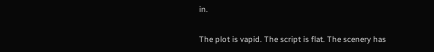in.


The plot is vapid. The script is flat. The scenery has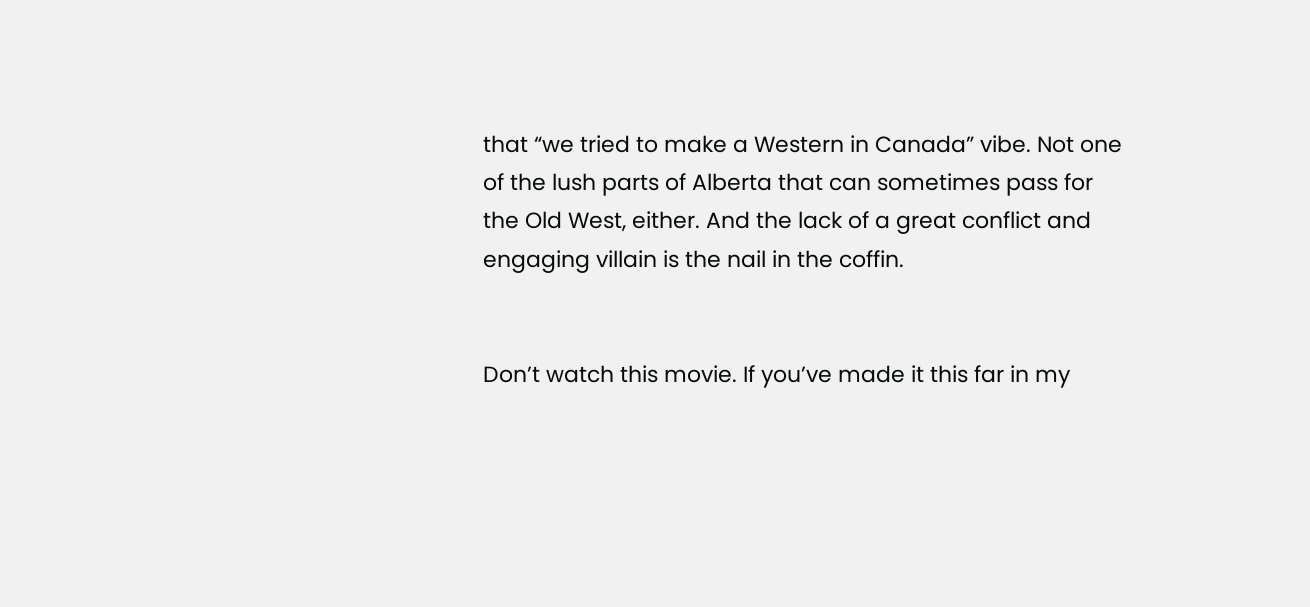that “we tried to make a Western in Canada” vibe. Not one of the lush parts of Alberta that can sometimes pass for the Old West, either. And the lack of a great conflict and engaging villain is the nail in the coffin.


Don’t watch this movie. If you’ve made it this far in my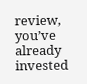review, you’ve already invested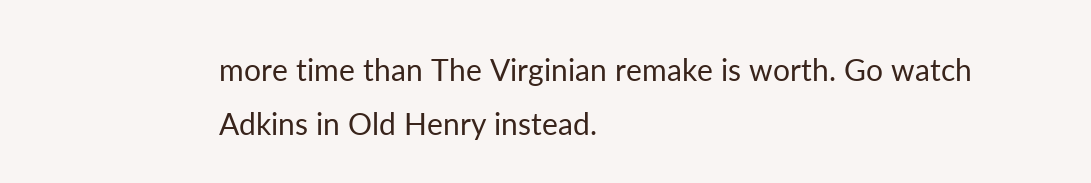more time than The Virginian remake is worth. Go watch Adkins in Old Henry instead.